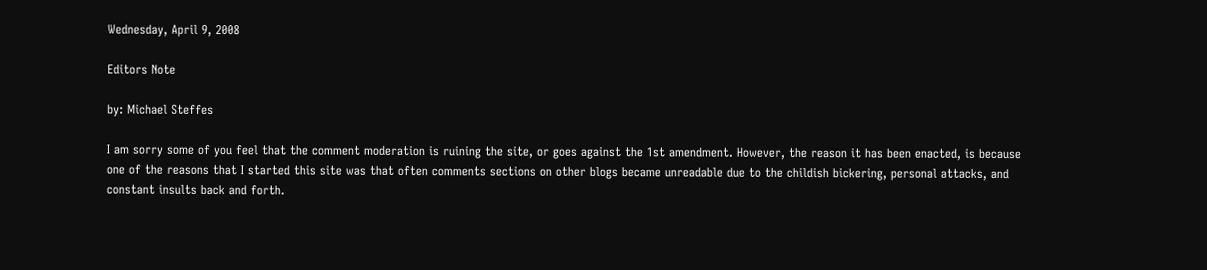Wednesday, April 9, 2008

Editors Note

by: Michael Steffes

I am sorry some of you feel that the comment moderation is ruining the site, or goes against the 1st amendment. However, the reason it has been enacted, is because one of the reasons that I started this site was that often comments sections on other blogs became unreadable due to the childish bickering, personal attacks, and constant insults back and forth.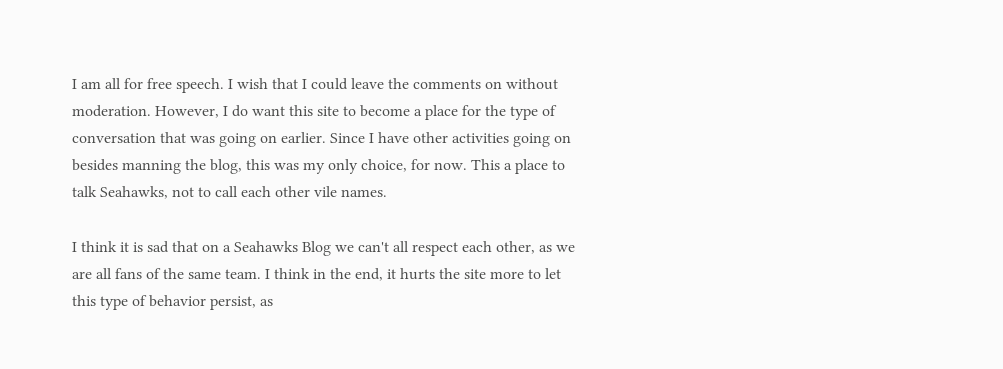I am all for free speech. I wish that I could leave the comments on without moderation. However, I do want this site to become a place for the type of conversation that was going on earlier. Since I have other activities going on besides manning the blog, this was my only choice, for now. This a place to talk Seahawks, not to call each other vile names.

I think it is sad that on a Seahawks Blog we can't all respect each other, as we are all fans of the same team. I think in the end, it hurts the site more to let this type of behavior persist, as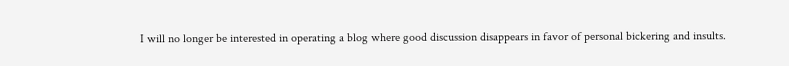I will no longer be interested in operating a blog where good discussion disappears in favor of personal bickering and insults.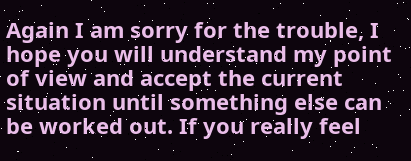Again I am sorry for the trouble, I hope you will understand my point of view and accept the current situation until something else can be worked out. If you really feel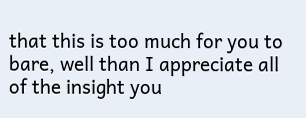that this is too much for you to bare, well than I appreciate all of the insight you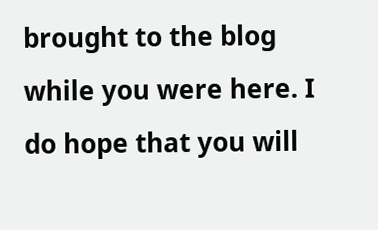brought to the blog while you were here. I do hope that you will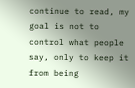continue to read, my goal is not to control what people say, only to keep it from being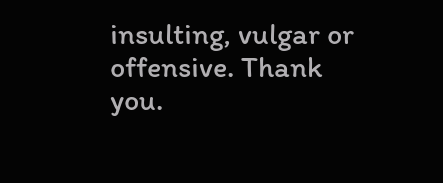insulting, vulgar or offensive. Thank you.